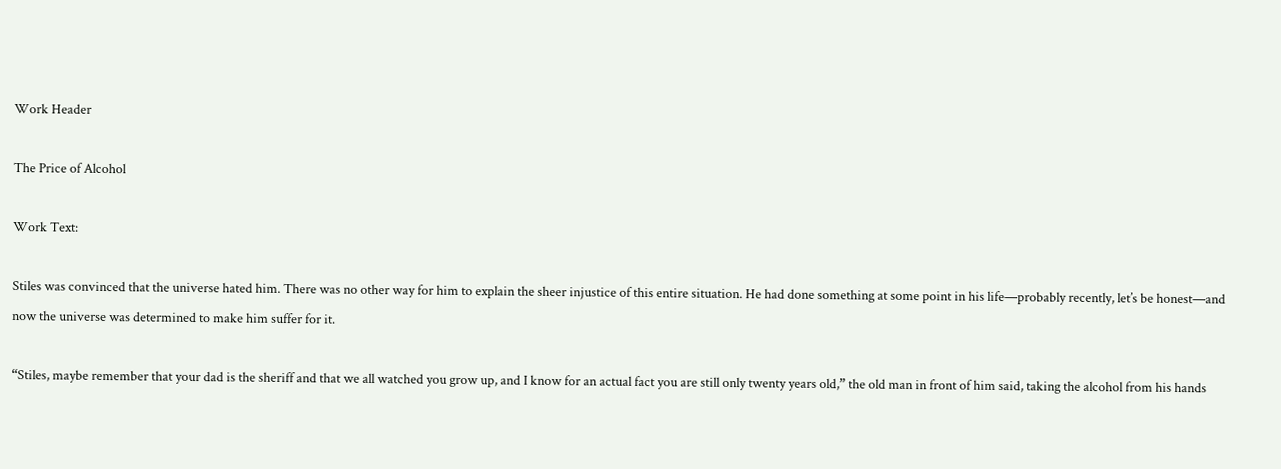Work Header

The Price of Alcohol

Work Text:

Stiles was convinced that the universe hated him. There was no other way for him to explain the sheer injustice of this entire situation. He had done something at some point in his life—probably recently, let’s be honest—and now the universe was determined to make him suffer for it.

“Stiles, maybe remember that your dad is the sheriff and that we all watched you grow up, and I know for an actual fact you are still only twenty years old,” the old man in front of him said, taking the alcohol from his hands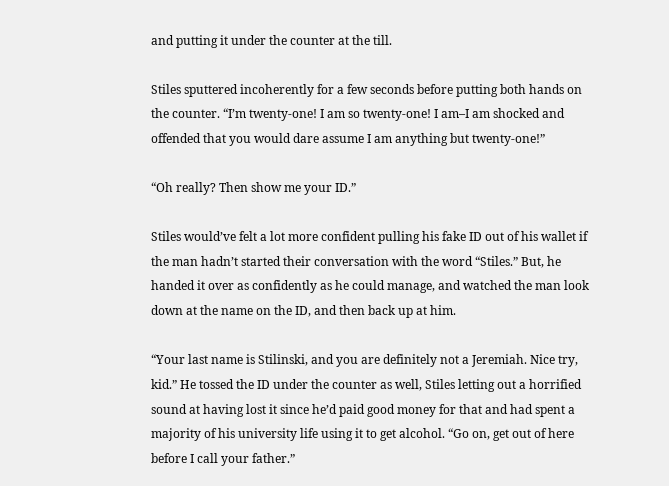and putting it under the counter at the till.

Stiles sputtered incoherently for a few seconds before putting both hands on the counter. “I’m twenty-one! I am so twenty-one! I am–I am shocked and offended that you would dare assume I am anything but twenty-one!”

“Oh really? Then show me your ID.”

Stiles would’ve felt a lot more confident pulling his fake ID out of his wallet if the man hadn’t started their conversation with the word “Stiles.” But, he handed it over as confidently as he could manage, and watched the man look down at the name on the ID, and then back up at him.

“Your last name is Stilinski, and you are definitely not a Jeremiah. Nice try, kid.” He tossed the ID under the counter as well, Stiles letting out a horrified sound at having lost it since he’d paid good money for that and had spent a majority of his university life using it to get alcohol. “Go on, get out of here before I call your father.”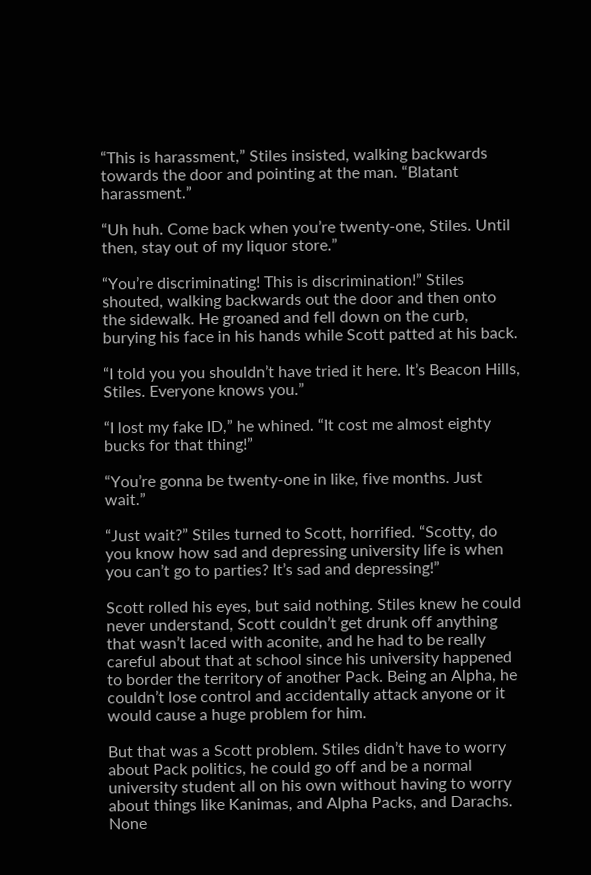“This is harassment,” Stiles insisted, walking backwards towards the door and pointing at the man. “Blatant harassment.”

“Uh huh. Come back when you’re twenty-one, Stiles. Until then, stay out of my liquor store.”

“You’re discriminating! This is discrimination!” Stiles shouted, walking backwards out the door and then onto the sidewalk. He groaned and fell down on the curb, burying his face in his hands while Scott patted at his back.

“I told you you shouldn’t have tried it here. It’s Beacon Hills, Stiles. Everyone knows you.”

“I lost my fake ID,” he whined. “It cost me almost eighty bucks for that thing!”

“You’re gonna be twenty-one in like, five months. Just wait.”

“Just wait?” Stiles turned to Scott, horrified. “Scotty, do you know how sad and depressing university life is when you can’t go to parties? It’s sad and depressing!”

Scott rolled his eyes, but said nothing. Stiles knew he could never understand, Scott couldn’t get drunk off anything that wasn’t laced with aconite, and he had to be really careful about that at school since his university happened to border the territory of another Pack. Being an Alpha, he couldn’t lose control and accidentally attack anyone or it would cause a huge problem for him.

But that was a Scott problem. Stiles didn’t have to worry about Pack politics, he could go off and be a normal university student all on his own without having to worry about things like Kanimas, and Alpha Packs, and Darachs. None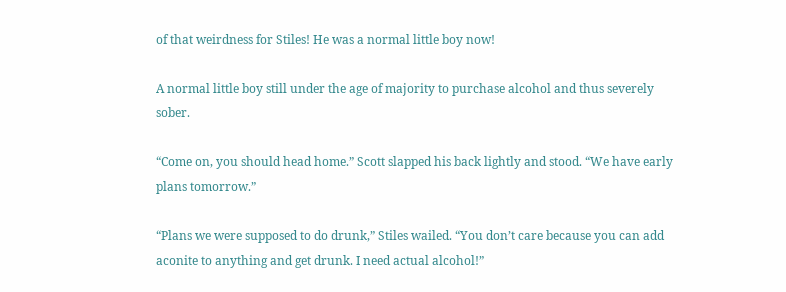of that weirdness for Stiles! He was a normal little boy now!

A normal little boy still under the age of majority to purchase alcohol and thus severely sober.

“Come on, you should head home.” Scott slapped his back lightly and stood. “We have early plans tomorrow.”

“Plans we were supposed to do drunk,” Stiles wailed. “You don’t care because you can add aconite to anything and get drunk. I need actual alcohol!”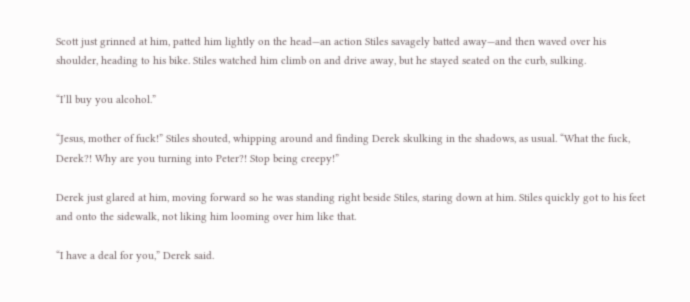Scott just grinned at him, patted him lightly on the head—an action Stiles savagely batted away—and then waved over his shoulder, heading to his bike. Stiles watched him climb on and drive away, but he stayed seated on the curb, sulking.

“I’ll buy you alcohol.”

“Jesus, mother of fuck!” Stiles shouted, whipping around and finding Derek skulking in the shadows, as usual. “What the fuck, Derek?! Why are you turning into Peter?! Stop being creepy!”

Derek just glared at him, moving forward so he was standing right beside Stiles, staring down at him. Stiles quickly got to his feet and onto the sidewalk, not liking him looming over him like that.

“I have a deal for you,” Derek said.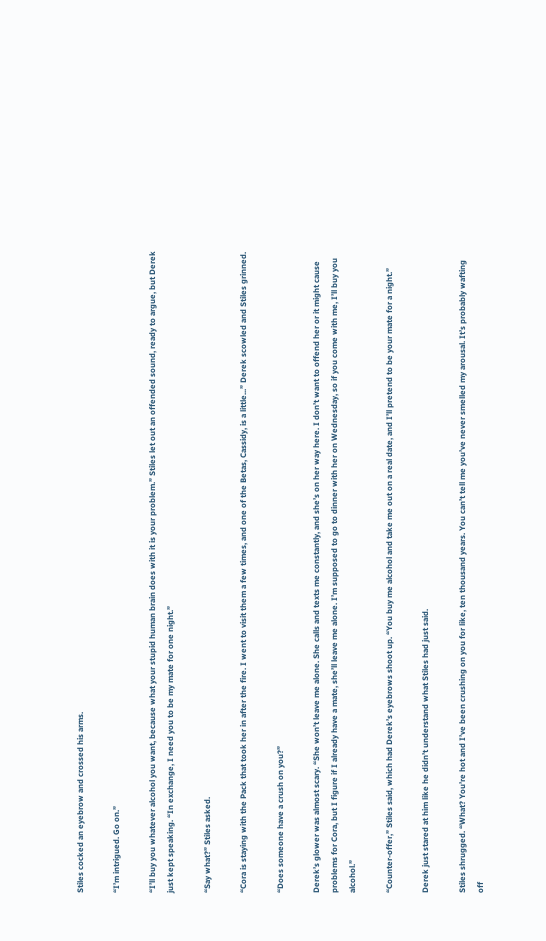Stiles cocked an eyebrow and crossed his arms.

“I’m intrigued. Go on.”

“I’ll buy you whatever alcohol you want, because what your stupid human brain does with it is your problem.” Stiles let out an offended sound, ready to argue, but Derek just kept speaking. “In exchange, I need you to be my mate for one night.”

“Say what?” Stiles asked.

“Cora is staying with the Pack that took her in after the fire. I went to visit them a few times, and one of the Betas, Cassidy, is a little...” Derek scowled and Stiles grinned.

“Does someone have a crush on you?”

Derek’s glower was almost scary. “She won’t leave me alone. She calls and texts me constantly, and she’s on her way here. I don’t want to offend her or it might cause problems for Cora, but I figure if I already have a mate, she’ll leave me alone. I’m supposed to go to dinner with her on Wednesday, so if you come with me, I’ll buy you alcohol.”

“Counter-offer,” Stiles said, which had Derek’s eyebrows shoot up. “You buy me alcohol and take me out on a real date, and I’ll pretend to be your mate for a night.”

Derek just stared at him like he didn’t understand what Stiles had just said.

Stiles shrugged. “What? You’re hot and I’ve been crushing on you for like, ten thousand years. You can’t tell me you’ve never smelled my arousal. It’s probably wafting off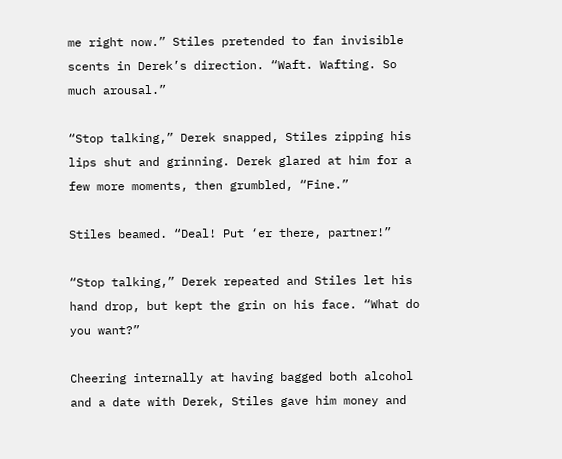me right now.” Stiles pretended to fan invisible scents in Derek’s direction. “Waft. Wafting. So much arousal.”

“Stop talking,” Derek snapped, Stiles zipping his lips shut and grinning. Derek glared at him for a few more moments, then grumbled, “Fine.”

Stiles beamed. “Deal! Put ‘er there, partner!”

“Stop talking,” Derek repeated and Stiles let his hand drop, but kept the grin on his face. “What do you want?”

Cheering internally at having bagged both alcohol and a date with Derek, Stiles gave him money and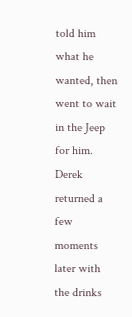told him what he wanted, then went to wait in the Jeep for him. Derek returned a few moments later with the drinks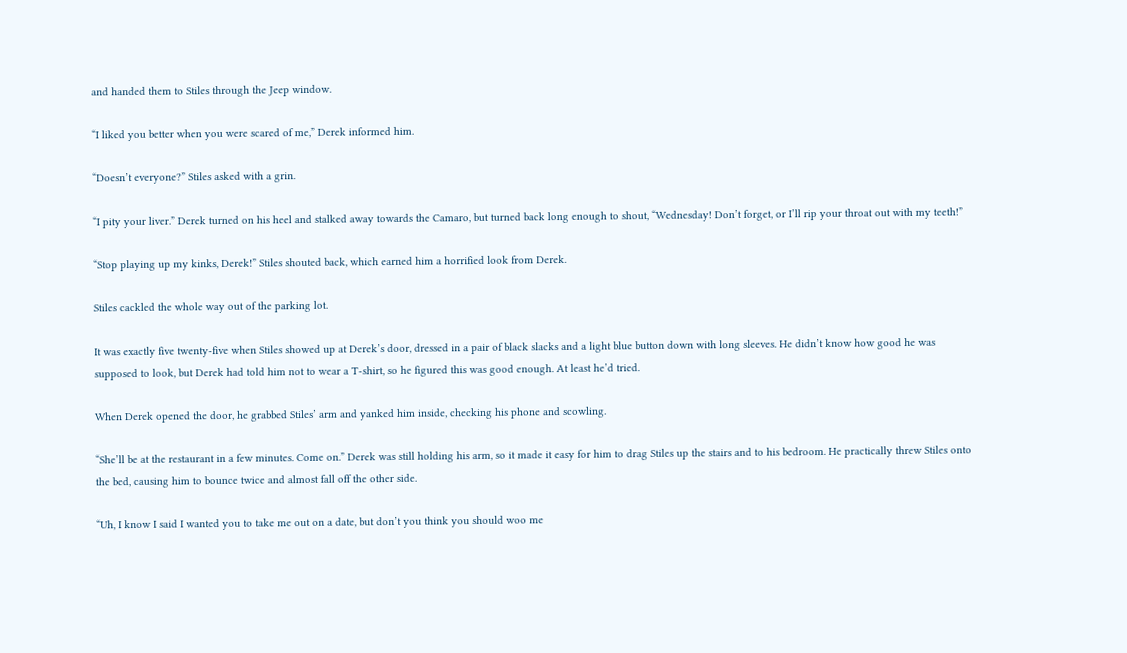and handed them to Stiles through the Jeep window.

“I liked you better when you were scared of me,” Derek informed him.

“Doesn’t everyone?” Stiles asked with a grin.

“I pity your liver.” Derek turned on his heel and stalked away towards the Camaro, but turned back long enough to shout, “Wednesday! Don’t forget, or I’ll rip your throat out with my teeth!”

“Stop playing up my kinks, Derek!” Stiles shouted back, which earned him a horrified look from Derek.

Stiles cackled the whole way out of the parking lot.

It was exactly five twenty-five when Stiles showed up at Derek’s door, dressed in a pair of black slacks and a light blue button down with long sleeves. He didn’t know how good he was supposed to look, but Derek had told him not to wear a T-shirt, so he figured this was good enough. At least he’d tried.

When Derek opened the door, he grabbed Stiles’ arm and yanked him inside, checking his phone and scowling.

“She’ll be at the restaurant in a few minutes. Come on.” Derek was still holding his arm, so it made it easy for him to drag Stiles up the stairs and to his bedroom. He practically threw Stiles onto the bed, causing him to bounce twice and almost fall off the other side.

“Uh, I know I said I wanted you to take me out on a date, but don’t you think you should woo me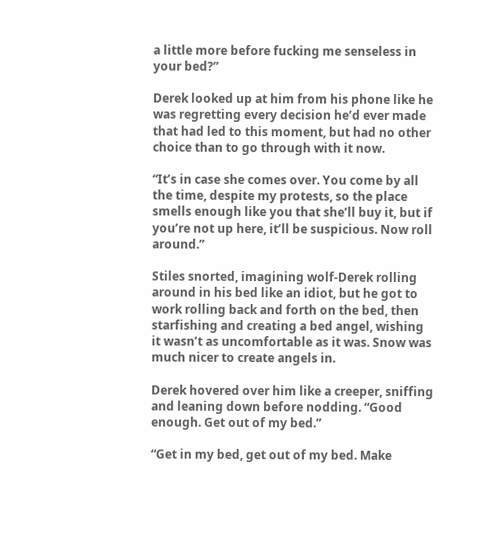a little more before fucking me senseless in your bed?”

Derek looked up at him from his phone like he was regretting every decision he’d ever made that had led to this moment, but had no other choice than to go through with it now.

“It’s in case she comes over. You come by all the time, despite my protests, so the place smells enough like you that she’ll buy it, but if you’re not up here, it’ll be suspicious. Now roll around.”

Stiles snorted, imagining wolf-Derek rolling around in his bed like an idiot, but he got to work rolling back and forth on the bed, then starfishing and creating a bed angel, wishing it wasn’t as uncomfortable as it was. Snow was much nicer to create angels in.

Derek hovered over him like a creeper, sniffing and leaning down before nodding. “Good enough. Get out of my bed.”

“Get in my bed, get out of my bed. Make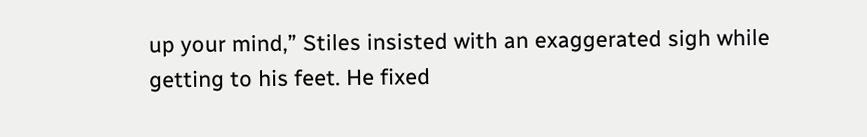up your mind,” Stiles insisted with an exaggerated sigh while getting to his feet. He fixed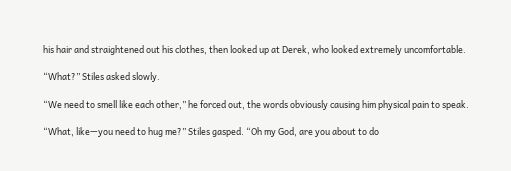his hair and straightened out his clothes, then looked up at Derek, who looked extremely uncomfortable.

“What?” Stiles asked slowly.

“We need to smell like each other,” he forced out, the words obviously causing him physical pain to speak.

“What, like—you need to hug me?” Stiles gasped. “Oh my God, are you about to do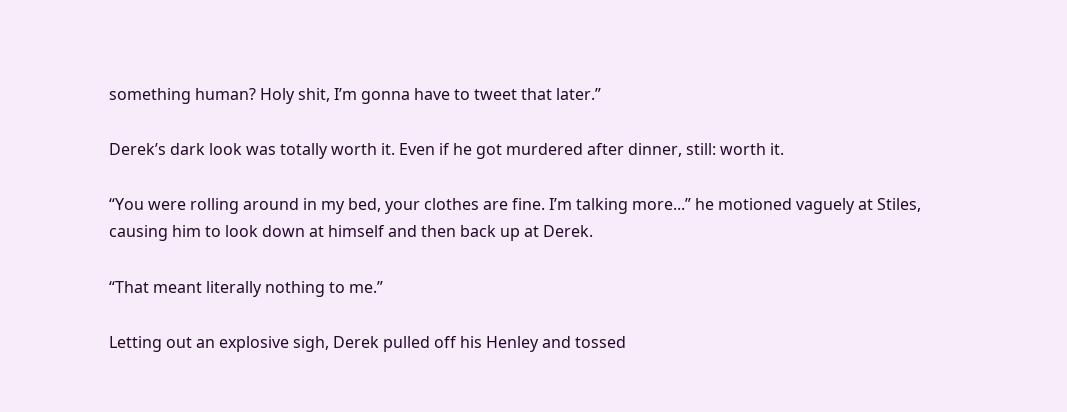something human? Holy shit, I’m gonna have to tweet that later.”

Derek’s dark look was totally worth it. Even if he got murdered after dinner, still: worth it.

“You were rolling around in my bed, your clothes are fine. I’m talking more...” he motioned vaguely at Stiles, causing him to look down at himself and then back up at Derek.

“That meant literally nothing to me.”

Letting out an explosive sigh, Derek pulled off his Henley and tossed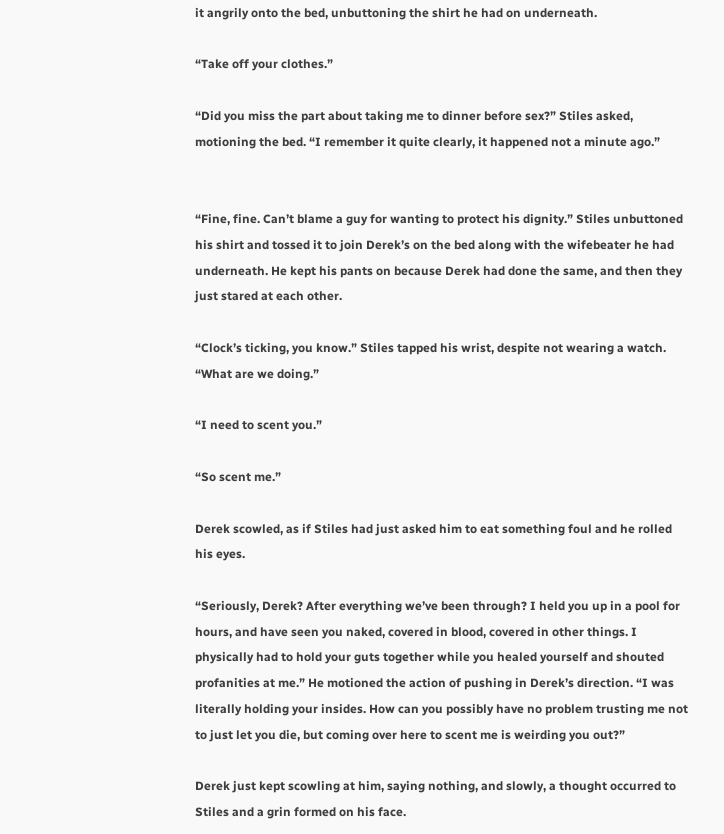it angrily onto the bed, unbuttoning the shirt he had on underneath.

“Take off your clothes.”

“Did you miss the part about taking me to dinner before sex?” Stiles asked, motioning the bed. “I remember it quite clearly, it happened not a minute ago.”


“Fine, fine. Can’t blame a guy for wanting to protect his dignity.” Stiles unbuttoned his shirt and tossed it to join Derek’s on the bed along with the wifebeater he had underneath. He kept his pants on because Derek had done the same, and then they just stared at each other.

“Clock’s ticking, you know.” Stiles tapped his wrist, despite not wearing a watch. “What are we doing.”

“I need to scent you.”

“So scent me.”

Derek scowled, as if Stiles had just asked him to eat something foul and he rolled his eyes.

“Seriously, Derek? After everything we’ve been through? I held you up in a pool for hours, and have seen you naked, covered in blood, covered in other things. I physically had to hold your guts together while you healed yourself and shouted profanities at me.” He motioned the action of pushing in Derek’s direction. “I was literally holding your insides. How can you possibly have no problem trusting me not to just let you die, but coming over here to scent me is weirding you out?”

Derek just kept scowling at him, saying nothing, and slowly, a thought occurred to Stiles and a grin formed on his face.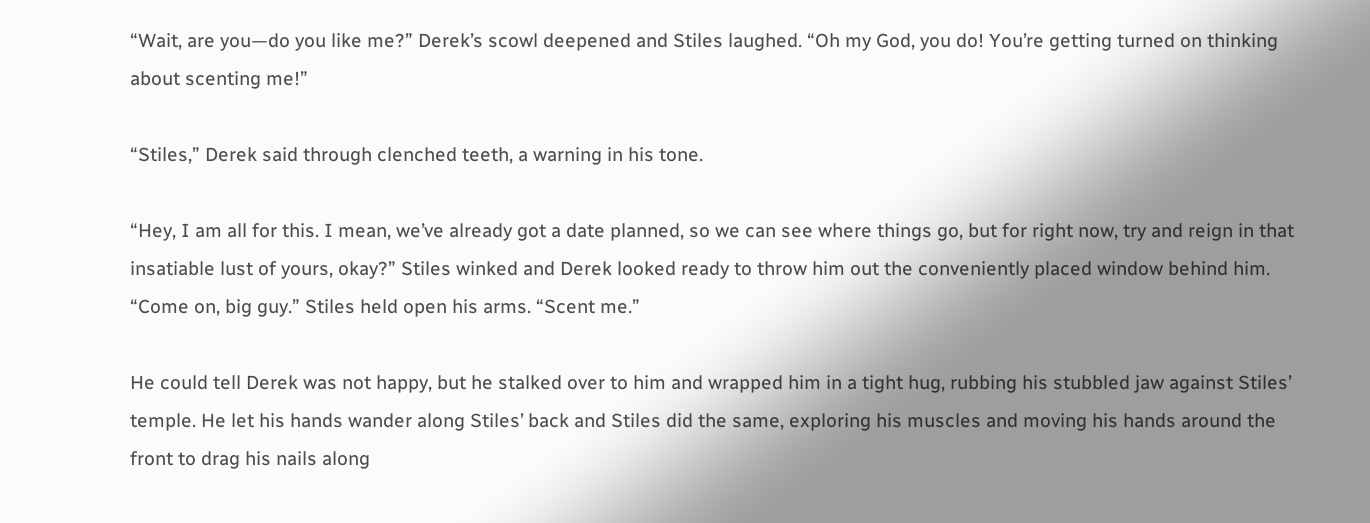“Wait, are you—do you like me?” Derek’s scowl deepened and Stiles laughed. “Oh my God, you do! You’re getting turned on thinking about scenting me!”

“Stiles,” Derek said through clenched teeth, a warning in his tone.

“Hey, I am all for this. I mean, we’ve already got a date planned, so we can see where things go, but for right now, try and reign in that insatiable lust of yours, okay?” Stiles winked and Derek looked ready to throw him out the conveniently placed window behind him. “Come on, big guy.” Stiles held open his arms. “Scent me.”

He could tell Derek was not happy, but he stalked over to him and wrapped him in a tight hug, rubbing his stubbled jaw against Stiles’ temple. He let his hands wander along Stiles’ back and Stiles did the same, exploring his muscles and moving his hands around the front to drag his nails along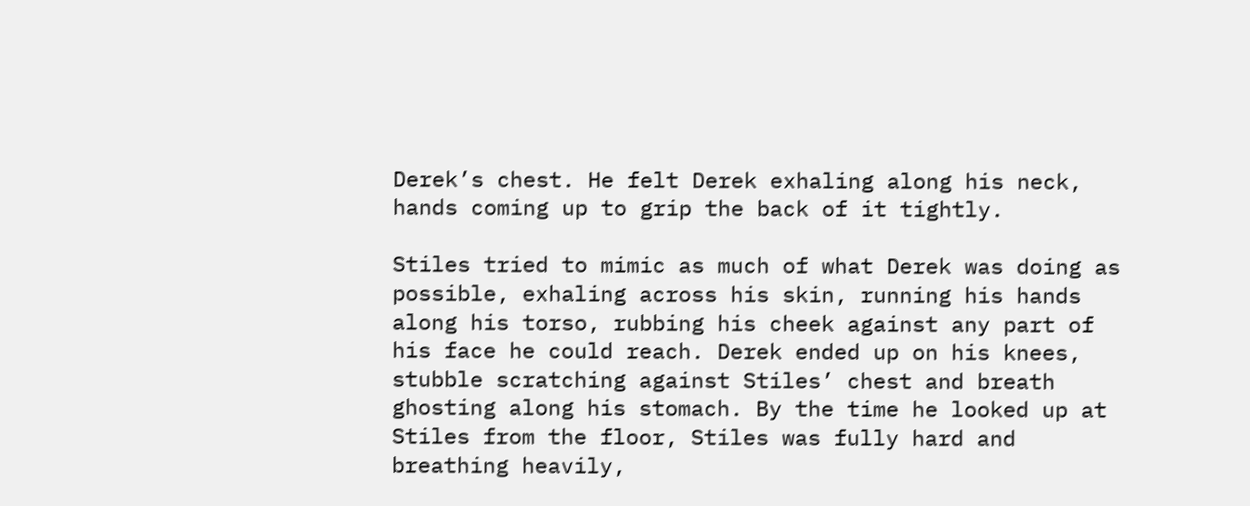Derek’s chest. He felt Derek exhaling along his neck, hands coming up to grip the back of it tightly.

Stiles tried to mimic as much of what Derek was doing as possible, exhaling across his skin, running his hands along his torso, rubbing his cheek against any part of his face he could reach. Derek ended up on his knees, stubble scratching against Stiles’ chest and breath ghosting along his stomach. By the time he looked up at Stiles from the floor, Stiles was fully hard and breathing heavily,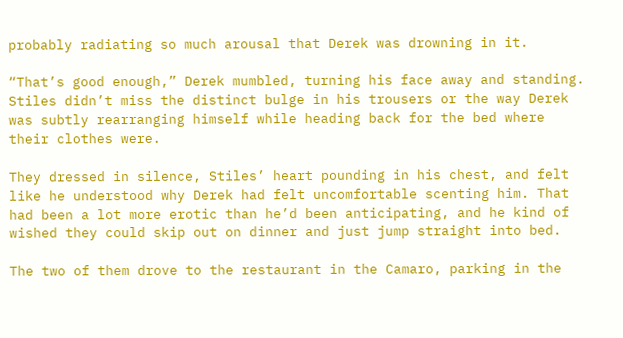probably radiating so much arousal that Derek was drowning in it.

“That’s good enough,” Derek mumbled, turning his face away and standing. Stiles didn’t miss the distinct bulge in his trousers or the way Derek was subtly rearranging himself while heading back for the bed where their clothes were.

They dressed in silence, Stiles’ heart pounding in his chest, and felt like he understood why Derek had felt uncomfortable scenting him. That had been a lot more erotic than he’d been anticipating, and he kind of wished they could skip out on dinner and just jump straight into bed.

The two of them drove to the restaurant in the Camaro, parking in the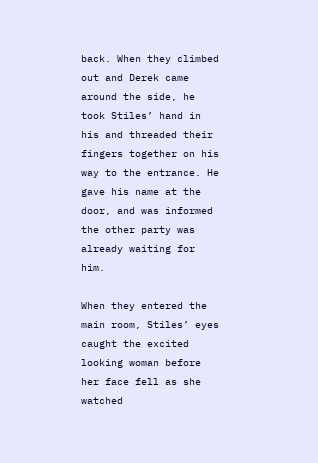back. When they climbed out and Derek came around the side, he took Stiles’ hand in his and threaded their fingers together on his way to the entrance. He gave his name at the door, and was informed the other party was already waiting for him.

When they entered the main room, Stiles’ eyes caught the excited looking woman before her face fell as she watched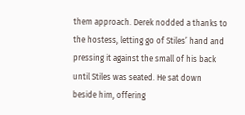them approach. Derek nodded a thanks to the hostess, letting go of Stiles’ hand and pressing it against the small of his back until Stiles was seated. He sat down beside him, offering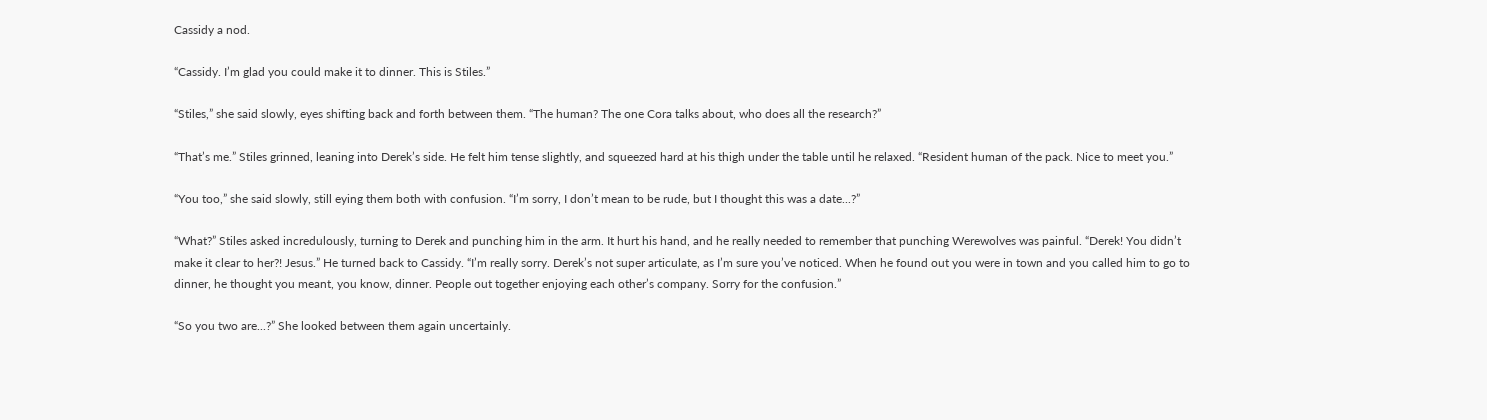Cassidy a nod.

“Cassidy. I’m glad you could make it to dinner. This is Stiles.”

“Stiles,” she said slowly, eyes shifting back and forth between them. “The human? The one Cora talks about, who does all the research?”

“That’s me.” Stiles grinned, leaning into Derek’s side. He felt him tense slightly, and squeezed hard at his thigh under the table until he relaxed. “Resident human of the pack. Nice to meet you.”

“You too,” she said slowly, still eying them both with confusion. “I’m sorry, I don’t mean to be rude, but I thought this was a date...?”

“What?” Stiles asked incredulously, turning to Derek and punching him in the arm. It hurt his hand, and he really needed to remember that punching Werewolves was painful. “Derek! You didn’t make it clear to her?! Jesus.” He turned back to Cassidy. “I’m really sorry. Derek’s not super articulate, as I’m sure you’ve noticed. When he found out you were in town and you called him to go to dinner, he thought you meant, you know, dinner. People out together enjoying each other’s company. Sorry for the confusion.”

“So you two are...?” She looked between them again uncertainly.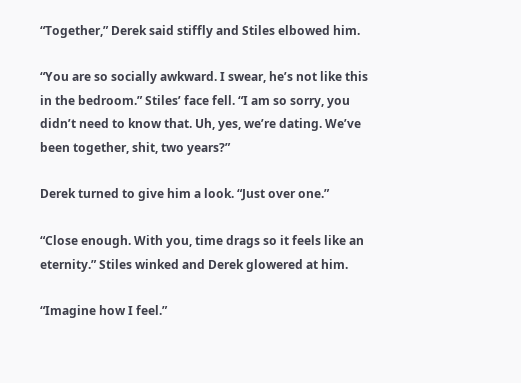“Together,” Derek said stiffly and Stiles elbowed him.

“You are so socially awkward. I swear, he’s not like this in the bedroom.” Stiles’ face fell. “I am so sorry, you didn’t need to know that. Uh, yes, we’re dating. We’ve been together, shit, two years?”

Derek turned to give him a look. “Just over one.”

“Close enough. With you, time drags so it feels like an eternity.” Stiles winked and Derek glowered at him.

“Imagine how I feel.”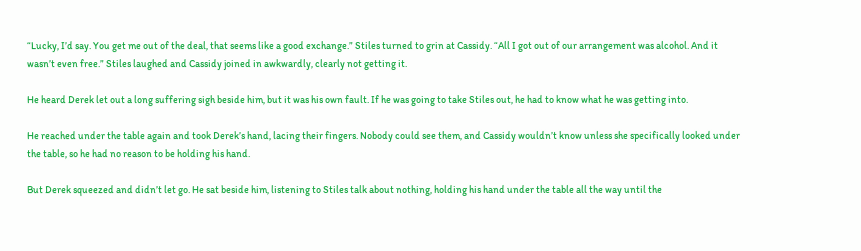“Lucky, I’d say. You get me out of the deal, that seems like a good exchange.” Stiles turned to grin at Cassidy. “All I got out of our arrangement was alcohol. And it wasn’t even free.” Stiles laughed and Cassidy joined in awkwardly, clearly not getting it.

He heard Derek let out a long suffering sigh beside him, but it was his own fault. If he was going to take Stiles out, he had to know what he was getting into.

He reached under the table again and took Derek’s hand, lacing their fingers. Nobody could see them, and Cassidy wouldn’t know unless she specifically looked under the table, so he had no reason to be holding his hand.

But Derek squeezed and didn’t let go. He sat beside him, listening to Stiles talk about nothing, holding his hand under the table all the way until the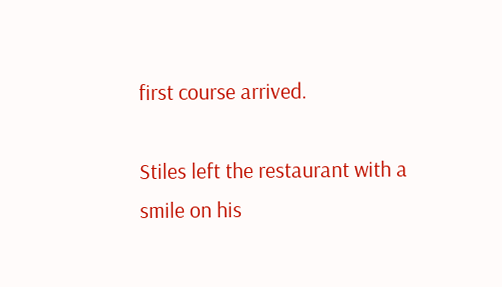first course arrived.

Stiles left the restaurant with a smile on his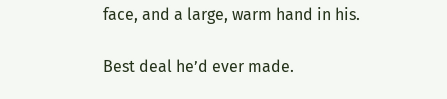face, and a large, warm hand in his.

Best deal he’d ever made.